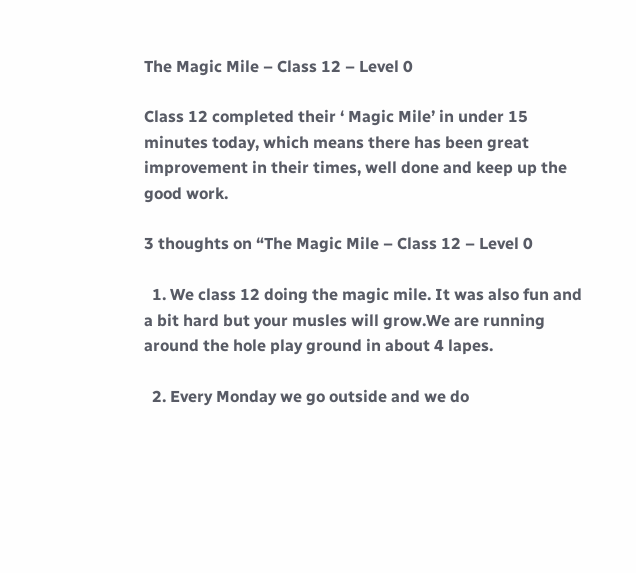The Magic Mile – Class 12 – Level 0

Class 12 completed their ‘ Magic Mile’ in under 15 minutes today, which means there has been great improvement in their times, well done and keep up the good work.

3 thoughts on “The Magic Mile – Class 12 – Level 0

  1. We class 12 doing the magic mile. It was also fun and a bit hard but your musles will grow.We are running around the hole play ground in about 4 lapes.

  2. Every Monday we go outside and we do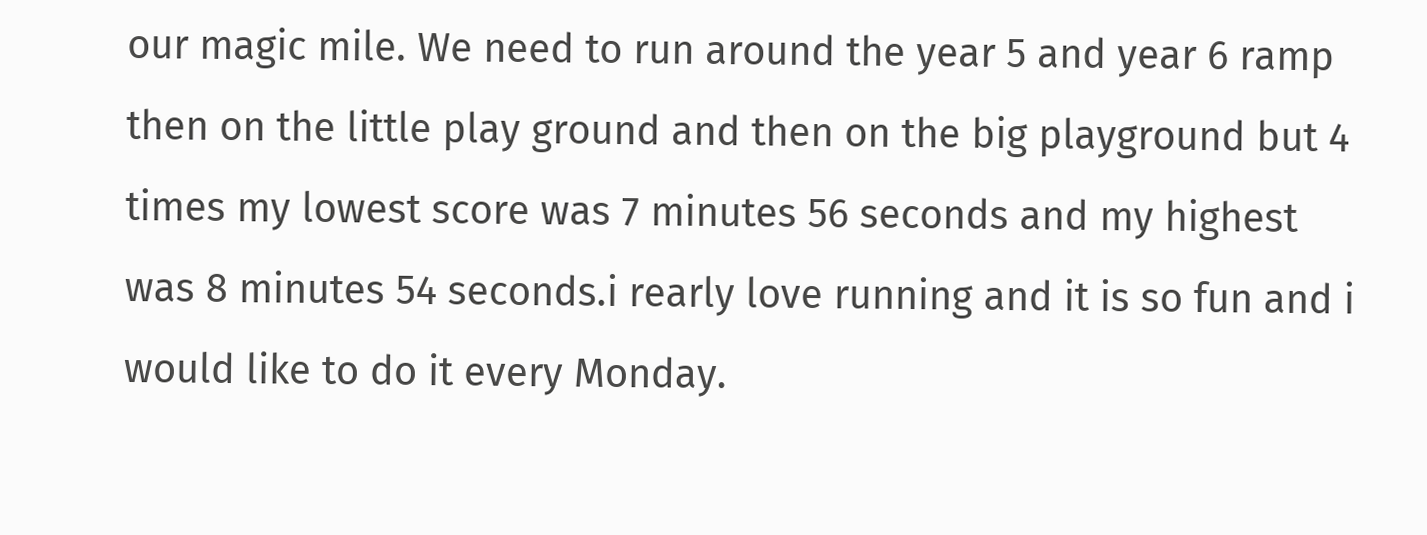our magic mile. We need to run around the year 5 and year 6 ramp then on the little play ground and then on the big playground but 4 times my lowest score was 7 minutes 56 seconds and my highest was 8 minutes 54 seconds.i rearly love running and it is so fun and i would like to do it every Monday.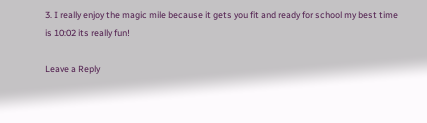3. I really enjoy the magic mile because it gets you fit and ready for school my best time is 10:02 its really fun!

Leave a Reply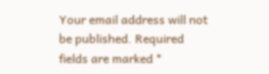Your email address will not be published. Required fields are marked *